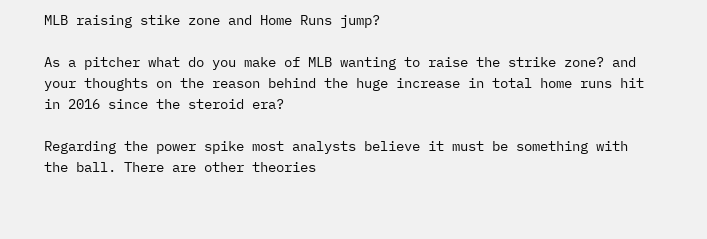MLB raising stike zone and Home Runs jump?

As a pitcher what do you make of MLB wanting to raise the strike zone? and your thoughts on the reason behind the huge increase in total home runs hit in 2016 since the steroid era?

Regarding the power spike most analysts believe it must be something with the ball. There are other theories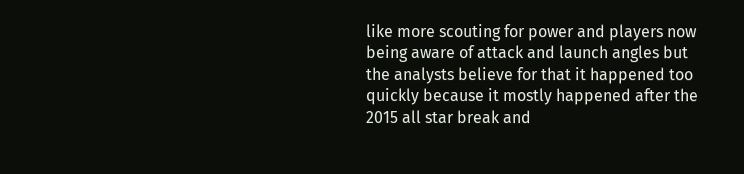like more scouting for power and players now being aware of attack and launch angles but the analysts believe for that it happened too quickly because it mostly happened after the 2015 all star break and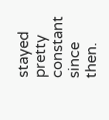stayed pretty constant since then.